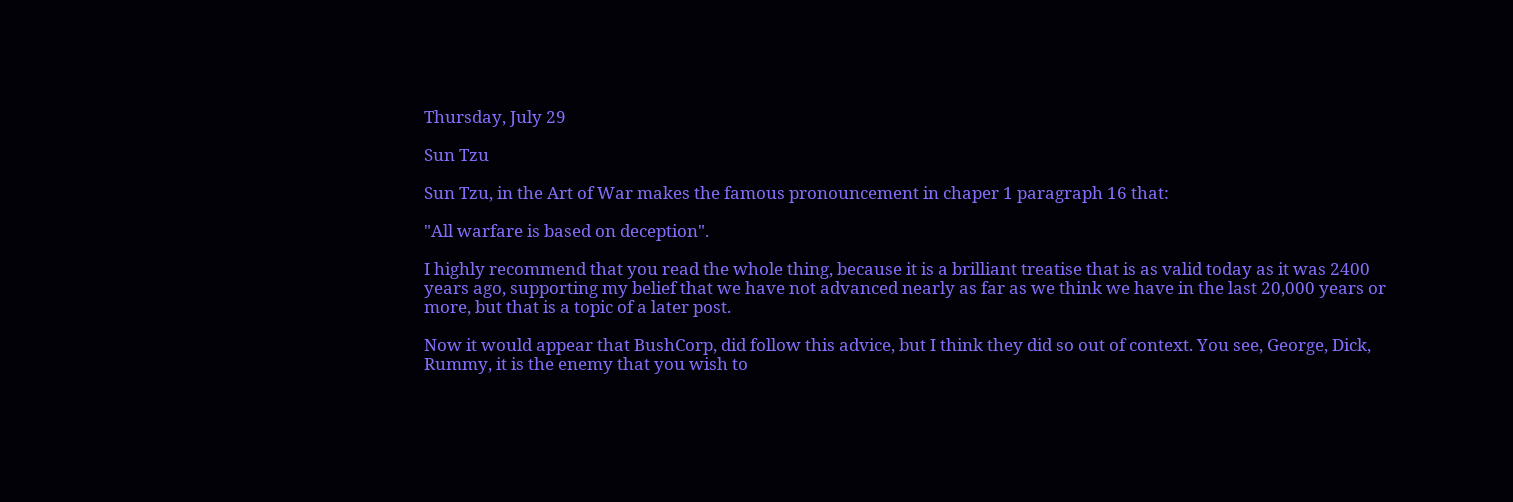Thursday, July 29

Sun Tzu

Sun Tzu, in the Art of War makes the famous pronouncement in chaper 1 paragraph 16 that:

"All warfare is based on deception".

I highly recommend that you read the whole thing, because it is a brilliant treatise that is as valid today as it was 2400 years ago, supporting my belief that we have not advanced nearly as far as we think we have in the last 20,000 years or more, but that is a topic of a later post.

Now it would appear that BushCorp, did follow this advice, but I think they did so out of context. You see, George, Dick, Rummy, it is the enemy that you wish to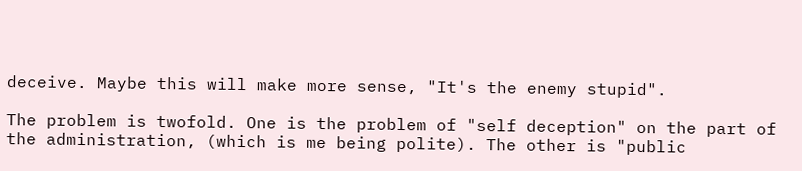deceive. Maybe this will make more sense, "It's the enemy stupid".

The problem is twofold. One is the problem of "self deception" on the part of the administration, (which is me being polite). The other is "public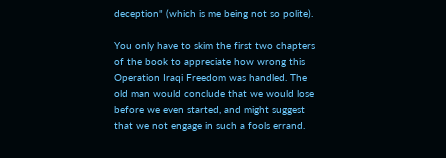deception" (which is me being not so polite).

You only have to skim the first two chapters of the book to appreciate how wrong this Operation Iraqi Freedom was handled. The old man would conclude that we would lose before we even started, and might suggest that we not engage in such a fools errand.